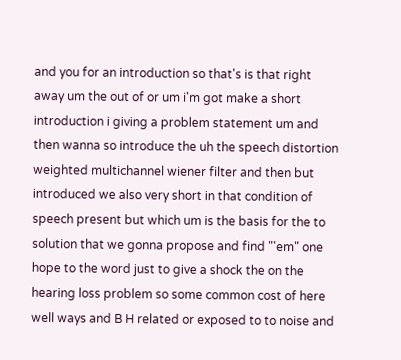and you for an introduction so that's is that right away um the out of or um i'm got make a short introduction i giving a problem statement um and then wanna so introduce the uh the speech distortion weighted multichannel wiener filter and then but introduced we also very short in that condition of speech present but which um is the basis for the to solution that we gonna propose and find "'em" one hope to the word just to give a shock the on the hearing loss problem so some common cost of here well ways and B H related or exposed to to noise and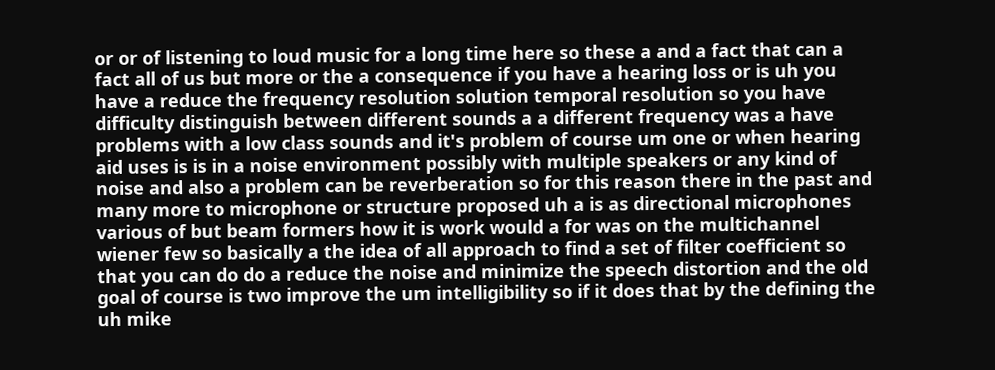or or of listening to loud music for a long time here so these a and a fact that can a fact all of us but more or the a consequence if you have a hearing loss or is uh you have a reduce the frequency resolution solution temporal resolution so you have difficulty distinguish between different sounds a a different frequency was a have problems with a low class sounds and it's problem of course um one or when hearing aid uses is is in a noise environment possibly with multiple speakers or any kind of noise and also a problem can be reverberation so for this reason there in the past and many more to microphone or structure proposed uh a is as directional microphones various of but beam formers how it is work would a for was on the multichannel wiener few so basically a the idea of all approach to find a set of filter coefficient so that you can do do a reduce the noise and minimize the speech distortion and the old goal of course is two improve the um intelligibility so if it does that by the defining the uh mike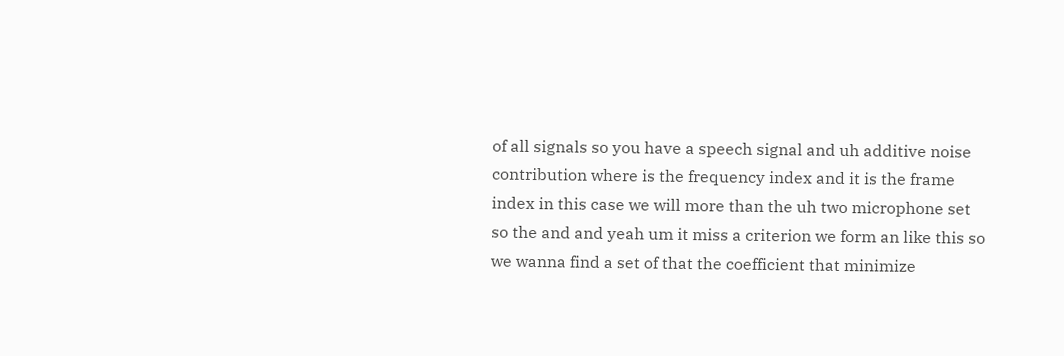of all signals so you have a speech signal and uh additive noise contribution where is the frequency index and it is the frame index in this case we will more than the uh two microphone set so the and and yeah um it miss a criterion we form an like this so we wanna find a set of that the coefficient that minimize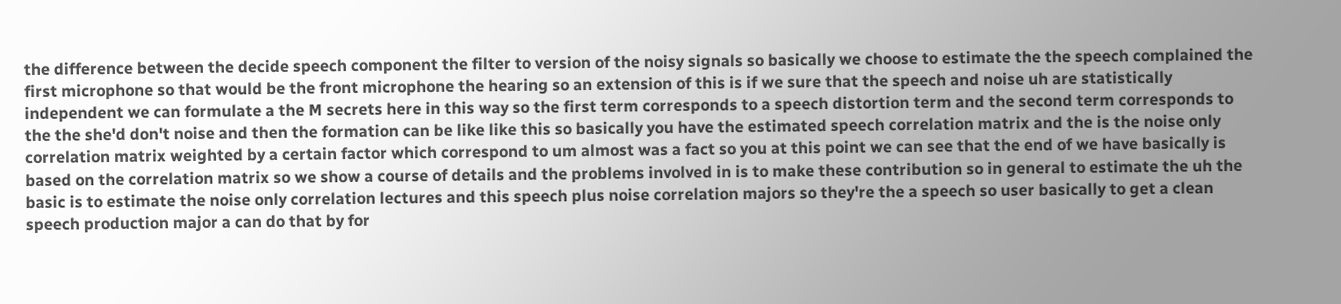the difference between the decide speech component the filter to version of the noisy signals so basically we choose to estimate the the speech complained the first microphone so that would be the front microphone the hearing so an extension of this is if we sure that the speech and noise uh are statistically independent we can formulate a the M secrets here in this way so the first term corresponds to a speech distortion term and the second term corresponds to the the she'd don't noise and then the formation can be like like this so basically you have the estimated speech correlation matrix and the is the noise only correlation matrix weighted by a certain factor which correspond to um almost was a fact so you at this point we can see that the end of we have basically is based on the correlation matrix so we show a course of details and the problems involved in is to make these contribution so in general to estimate the uh the basic is to estimate the noise only correlation lectures and this speech plus noise correlation majors so they're the a speech so user basically to get a clean speech production major a can do that by for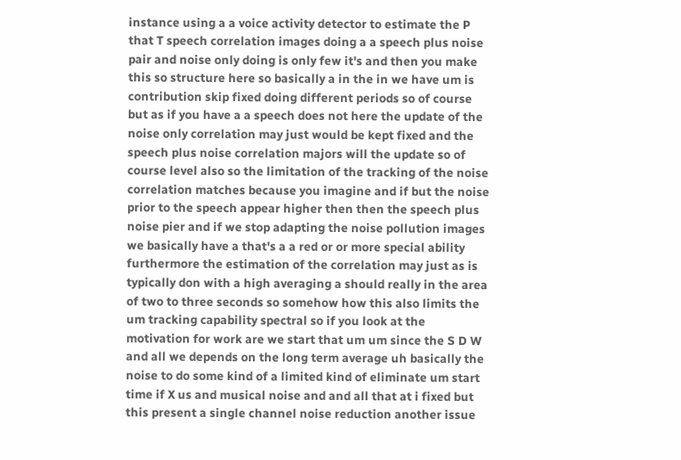instance using a a voice activity detector to estimate the P that T speech correlation images doing a a speech plus noise pair and noise only doing is only few it's and then you make this so structure here so basically a in the in we have um is contribution skip fixed doing different periods so of course but as if you have a a speech does not here the update of the noise only correlation may just would be kept fixed and the speech plus noise correlation majors will the update so of course level also so the limitation of the tracking of the noise correlation matches because you imagine and if but the noise prior to the speech appear higher then then the speech plus noise pier and if we stop adapting the noise pollution images we basically have a that's a a red or or more special ability furthermore the estimation of the correlation may just as is typically don with a high averaging a should really in the area of two to three seconds so somehow how this also limits the um tracking capability spectral so if you look at the motivation for work are we start that um um since the S D W and all we depends on the long term average uh basically the noise to do some kind of a limited kind of eliminate um start time if X us and musical noise and and all that at i fixed but this present a single channel noise reduction another issue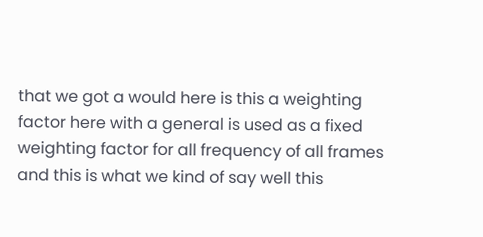that we got a would here is this a weighting factor here with a general is used as a fixed weighting factor for all frequency of all frames and this is what we kind of say well this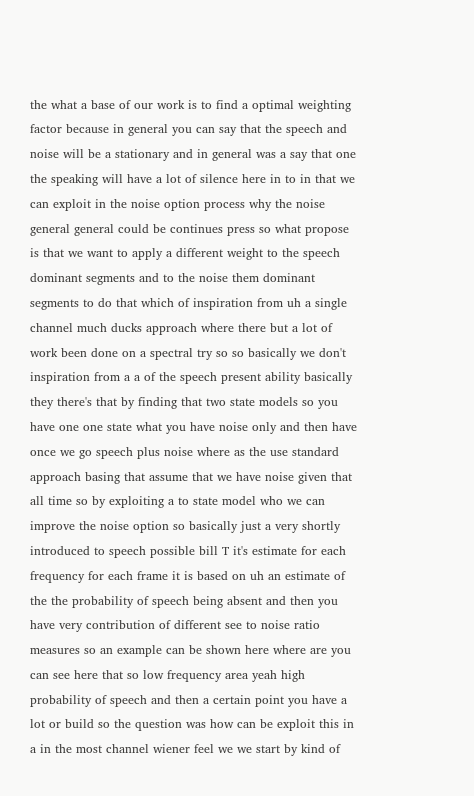the what a base of our work is to find a optimal weighting factor because in general you can say that the speech and noise will be a stationary and in general was a say that one the speaking will have a lot of silence here in to in that we can exploit in the noise option process why the noise general general could be continues press so what propose is that we want to apply a different weight to the speech dominant segments and to the noise them dominant segments to do that which of inspiration from uh a single channel much ducks approach where there but a lot of work been done on a spectral try so so basically we don't inspiration from a a of the speech present ability basically they there's that by finding that two state models so you have one one state what you have noise only and then have once we go speech plus noise where as the use standard approach basing that assume that we have noise given that all time so by exploiting a to state model who we can improve the noise option so basically just a very shortly introduced to speech possible bill T it's estimate for each frequency for each frame it is based on uh an estimate of the the probability of speech being absent and then you have very contribution of different see to noise ratio measures so an example can be shown here where are you can see here that so low frequency area yeah high probability of speech and then a certain point you have a lot or build so the question was how can be exploit this in a in the most channel wiener feel we we start by kind of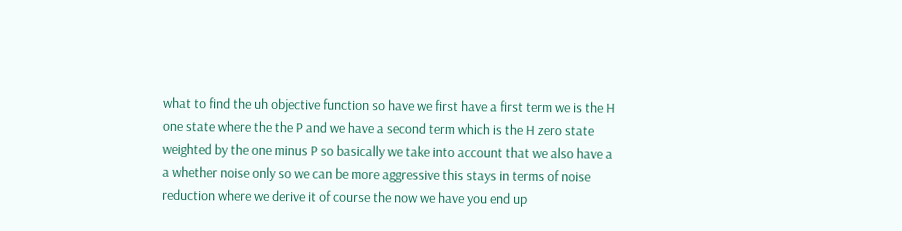what to find the uh objective function so have we first have a first term we is the H one state where the the P and we have a second term which is the H zero state weighted by the one minus P so basically we take into account that we also have a a whether noise only so we can be more aggressive this stays in terms of noise reduction where we derive it of course the now we have you end up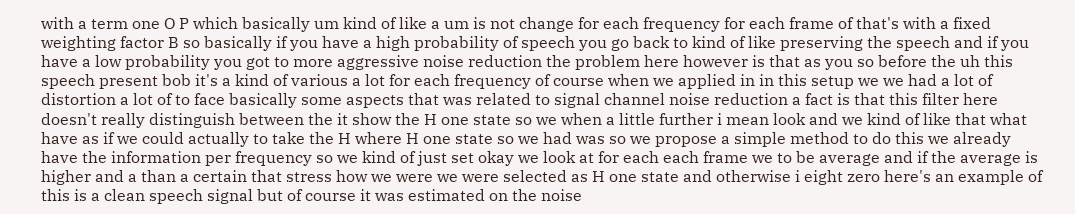with a term one O P which basically um kind of like a um is not change for each frequency for each frame of that's with a fixed weighting factor B so basically if you have a high probability of speech you go back to kind of like preserving the speech and if you have a low probability you got to more aggressive noise reduction the problem here however is that as you so before the uh this speech present bob it's a kind of various a lot for each frequency of course when we applied in in this setup we we had a lot of distortion a lot of to face basically some aspects that was related to signal channel noise reduction a fact is that this filter here doesn't really distinguish between the it show the H one state so we when a little further i mean look and we kind of like that what have as if we could actually to take the H where H one state so we had was so we propose a simple method to do this we already have the information per frequency so we kind of just set okay we look at for each each frame we to be average and if the average is higher and a than a certain that stress how we were we were selected as H one state and otherwise i eight zero here's an example of this is a clean speech signal but of course it was estimated on the noise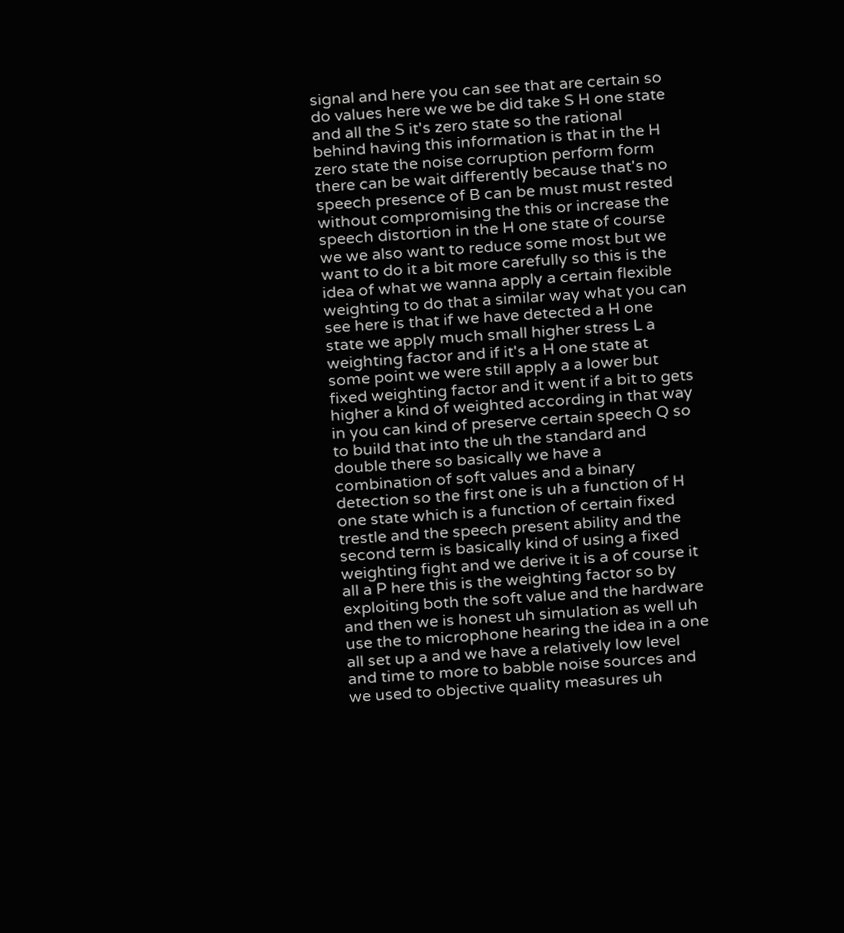signal and here you can see that are certain so do values here we we be did take S H one state and all the S it's zero state so the rational behind having this information is that in the H zero state the noise corruption perform form there can be wait differently because that's no speech presence of B can be must must rested without compromising the this or increase the speech distortion in the H one state of course we we also want to reduce some most but we want to do it a bit more carefully so this is the idea of what we wanna apply a certain flexible weighting to do that a similar way what you can see here is that if we have detected a H one state we apply much small higher stress L a weighting factor and if it's a H one state at some point we were still apply a a lower but fixed weighting factor and it went if a bit to gets higher a kind of weighted according in that way in you can kind of preserve certain speech Q so to build that into the uh the standard and double there so basically we have a combination of soft values and a binary detection so the first one is uh a function of H one state which is a function of certain fixed trestle and the speech present ability and the second term is basically kind of using a fixed weighting fight and we derive it is a of course it all a P here this is the weighting factor so by exploiting both the soft value and the hardware and then we is honest uh simulation as well uh use the to microphone hearing the idea in a one all set up a and we have a relatively low level and time to more to babble noise sources and we used to objective quality measures uh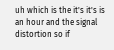uh which is the it's it's is an hour and the signal distortion so if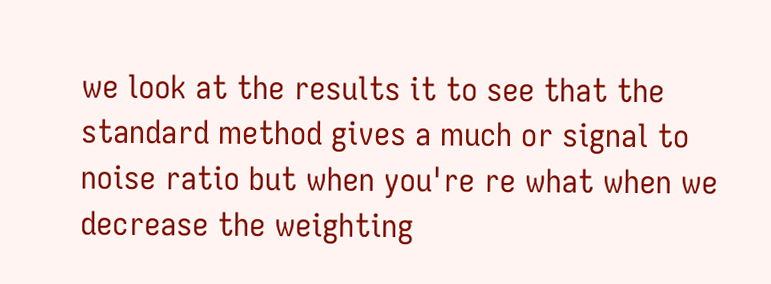we look at the results it to see that the standard method gives a much or signal to noise ratio but when you're re what when we decrease the weighting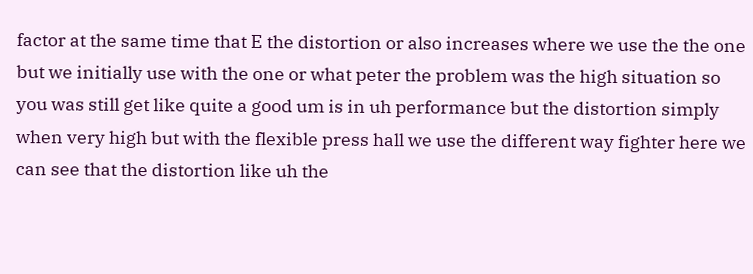factor at the same time that E the distortion or also increases where we use the the one but we initially use with the one or what peter the problem was the high situation so you was still get like quite a good um is in uh performance but the distortion simply when very high but with the flexible press hall we use the different way fighter here we can see that the distortion like uh the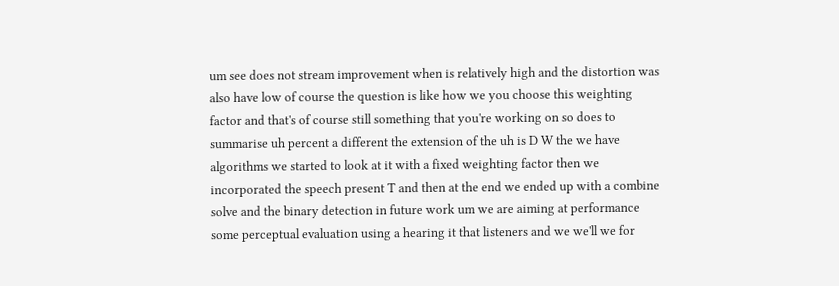um see does not stream improvement when is relatively high and the distortion was also have low of course the question is like how we you choose this weighting factor and that's of course still something that you're working on so does to summarise uh percent a different the extension of the uh is D W the we have algorithms we started to look at it with a fixed weighting factor then we incorporated the speech present T and then at the end we ended up with a combine solve and the binary detection in future work um we are aiming at performance some perceptual evaluation using a hearing it that listeners and we we'll we for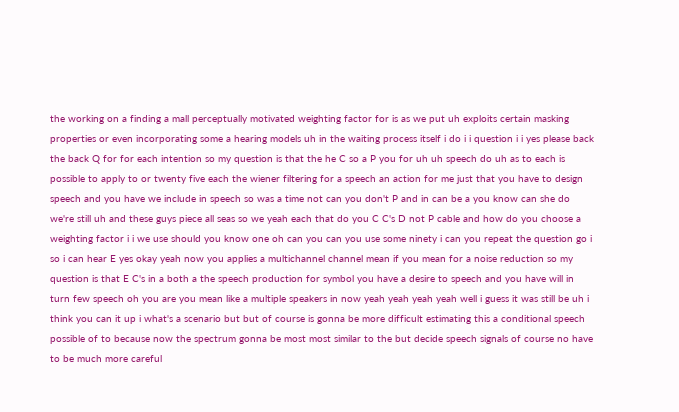the working on a finding a mall perceptually motivated weighting factor for is as we put uh exploits certain masking properties or even incorporating some a hearing models uh in the waiting process itself i do i i question i i yes please back the back Q for for each intention so my question is that the he C so a P you for uh uh speech do uh as to each is possible to apply to or twenty five each the wiener filtering for a speech an action for me just that you have to design speech and you have we include in speech so was a time not can you don't P and in can be a you know can she do we're still uh and these guys piece all seas so we yeah each that do you C C's D not P cable and how do you choose a weighting factor i i we use should you know one oh can you can you use some ninety i can you repeat the question go i so i can hear E yes okay yeah now you applies a multichannel channel mean if you mean for a noise reduction so my question is that E C's in a both a the speech production for symbol you have a desire to speech and you have will in turn few speech oh you are you mean like a multiple speakers in now yeah yeah yeah yeah well i guess it was still be uh i think you can it up i what's a scenario but but of course is gonna be more difficult estimating this a conditional speech possible of to because now the spectrum gonna be most most similar to the but decide speech signals of course no have to be much more careful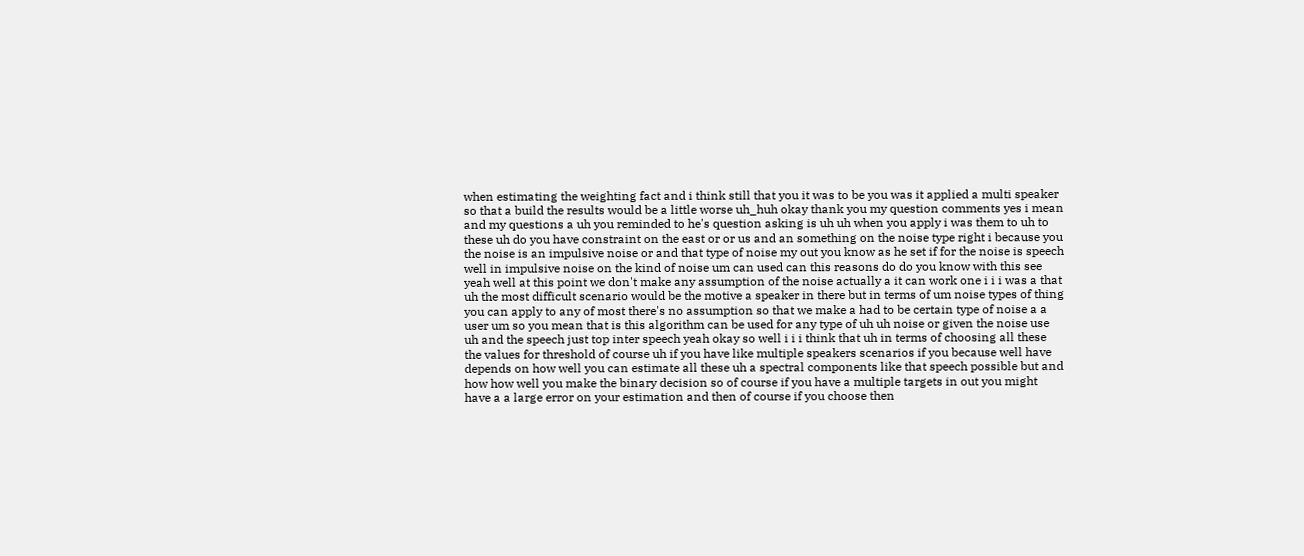when estimating the weighting fact and i think still that you it was to be you was it applied a multi speaker so that a build the results would be a little worse uh_huh okay thank you my question comments yes i mean and my questions a uh you reminded to he's question asking is uh uh when you apply i was them to uh to these uh do you have constraint on the east or or us and an something on the noise type right i because you the noise is an impulsive noise or and that type of noise my out you know as he set if for the noise is speech well in impulsive noise on the kind of noise um can used can this reasons do do you know with this see yeah well at this point we don't make any assumption of the noise actually a it can work one i i i was a that uh the most difficult scenario would be the motive a speaker in there but in terms of um noise types of thing you can apply to any of most there's no assumption so that we make a had to be certain type of noise a a user um so you mean that is this algorithm can be used for any type of uh uh noise or given the noise use uh and the speech just top inter speech yeah okay so well i i i think that uh in terms of choosing all these the values for threshold of course uh if you have like multiple speakers scenarios if you because well have depends on how well you can estimate all these uh a spectral components like that speech possible but and how how well you make the binary decision so of course if you have a multiple targets in out you might have a a large error on your estimation and then of course if you choose then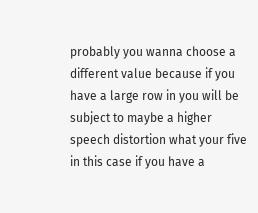probably you wanna choose a different value because if you have a large row in you will be subject to maybe a higher speech distortion what your five in this case if you have a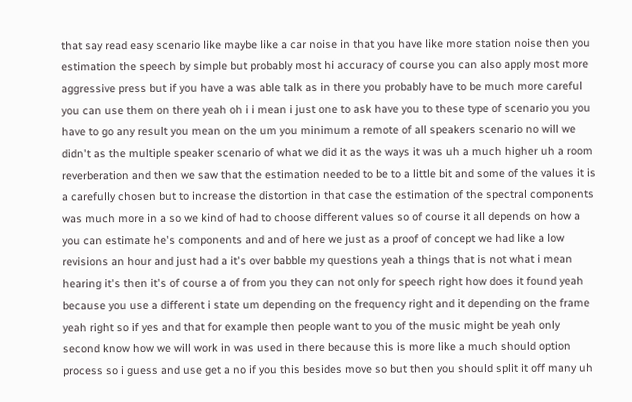that say read easy scenario like maybe like a car noise in that you have like more station noise then you estimation the speech by simple but probably most hi accuracy of course you can also apply most more aggressive press but if you have a was able talk as in there you probably have to be much more careful you can use them on there yeah oh i i mean i just one to ask have you to these type of scenario you you have to go any result you mean on the um you minimum a remote of all speakers scenario no will we didn't as the multiple speaker scenario of what we did it as the ways it was uh a much higher uh a room reverberation and then we saw that the estimation needed to be to a little bit and some of the values it is a carefully chosen but to increase the distortion in that case the estimation of the spectral components was much more in a so we kind of had to choose different values so of course it all depends on how a you can estimate he's components and and of here we just as a proof of concept we had like a low revisions an hour and just had a it's over babble my questions yeah a things that is not what i mean hearing it's then it's of course a of from you they can not only for speech right how does it found yeah because you use a different i state um depending on the frequency right and it depending on the frame yeah right so if yes and that for example then people want to you of the music might be yeah only second know how we will work in was used in there because this is more like a much should option process so i guess and use get a no if you this besides move so but then you should split it off many uh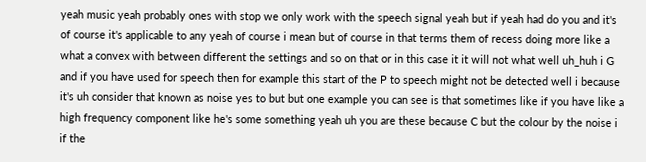yeah music yeah probably ones with stop we only work with the speech signal yeah but if yeah had do you and it's of course it's applicable to any yeah of course i mean but of course in that terms them of recess doing more like a what a convex with between different the settings and so on that or in this case it it will not what well uh_huh i G and if you have used for speech then for example this start of the P to speech might not be detected well i because it's uh consider that known as noise yes to but but one example you can see is that sometimes like if you have like a high frequency component like he's some something yeah uh you are these because C but the colour by the noise i if the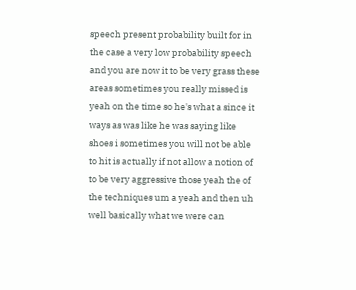speech present probability built for in the case a very low probability speech and you are now it to be very grass these areas sometimes you really missed is yeah on the time so he's what a since it ways as was like he was saying like shoes i sometimes you will not be able to hit is actually if not allow a notion of to be very aggressive those yeah the of the techniques um a yeah and then uh well basically what we were can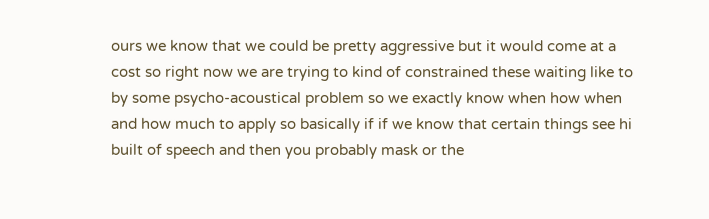ours we know that we could be pretty aggressive but it would come at a cost so right now we are trying to kind of constrained these waiting like to by some psycho-acoustical problem so we exactly know when how when and how much to apply so basically if if we know that certain things see hi built of speech and then you probably mask or the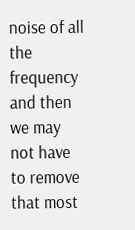noise of all the frequency and then we may not have to remove that most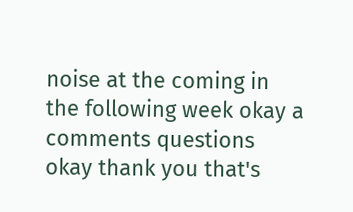noise at the coming in the following week okay a comments questions okay thank you that's